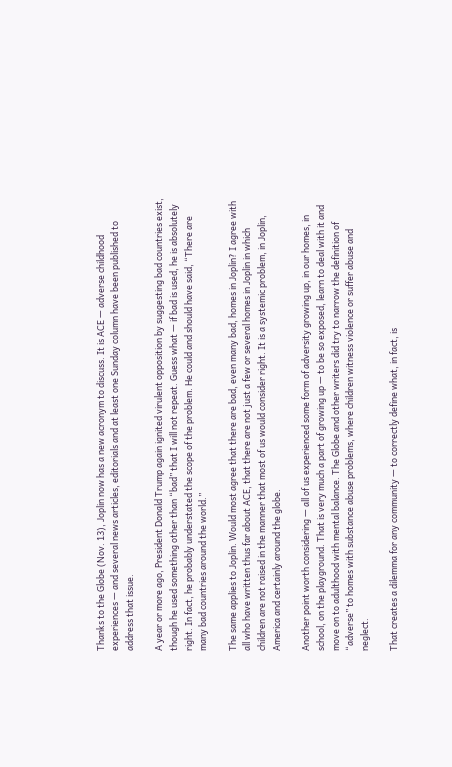Thanks to the Globe (Nov. 13), Joplin now has a new acronym to discuss. It is ACE — adverse childhood experiences — and several news articles, editorials and at least one Sunday column have been published to address that issue.

A year or more ago, President Donald Trump again ignited virulent opposition by suggesting bad countries exist, though he used something other than “bad” that I will not repeat. Guess what — if bad is used, he is absolutely right. In fact, he probably understated the scope of the problem. He could and should have said, “There are many bad countries around the world.”

The same applies to Joplin. Would most agree that there are bad, even many bad, homes in Joplin? I agree with all who have written thus far about ACE, that there are not just a few or several homes in Joplin in which children are not raised in the manner that most of us would consider right. It is a systemic problem, in Joplin, America and certainly around the globe.

Another point worth considering — all of us experienced some form of adversity growing up, in our homes, in school, on the playground. That is very much a part of growing up — to be so exposed, learn to deal with it and move on to adulthood with mental balance. The Globe and other writers did try to narrow the definition of “adverse” to homes with substance abuse problems, where children witness violence or suffer abuse and neglect.

That creates a dilemma for any community — to correctly define what, in fact, is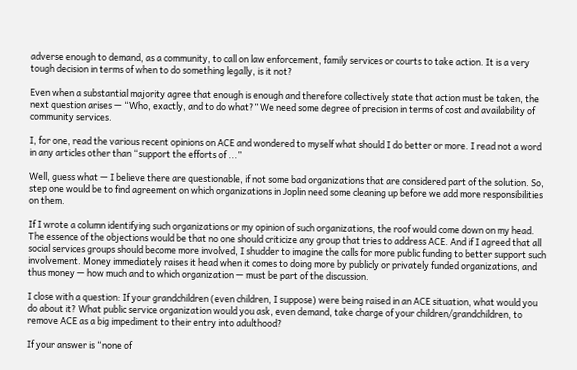adverse enough to demand, as a community, to call on law enforcement, family services or courts to take action. It is a very tough decision in terms of when to do something legally, is it not?

Even when a substantial majority agree that enough is enough and therefore collectively state that action must be taken, the next question arises — “Who, exactly, and to do what?” We need some degree of precision in terms of cost and availability of community services.

I, for one, read the various recent opinions on ACE and wondered to myself what should I do better or more. I read not a word in any articles other than “support the efforts of ...”

Well, guess what — I believe there are questionable, if not some bad organizations that are considered part of the solution. So, step one would be to find agreement on which organizations in Joplin need some cleaning up before we add more responsibilities on them.

If I wrote a column identifying such organizations or my opinion of such organizations, the roof would come down on my head. The essence of the objections would be that no one should criticize any group that tries to address ACE. And if I agreed that all social services groups should become more involved, I shudder to imagine the calls for more public funding to better support such involvement. Money immediately raises it head when it comes to doing more by publicly or privately funded organizations, and thus money — how much and to which organization — must be part of the discussion.

I close with a question: If your grandchildren (even children, I suppose) were being raised in an ACE situation, what would you do about it? What public service organization would you ask, even demand, take charge of your children/grandchildren, to remove ACE as a big impediment to their entry into adulthood?

If your answer is “none of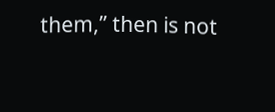them,” then is not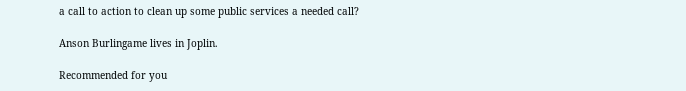a call to action to clean up some public services a needed call?

Anson Burlingame lives in Joplin.

Recommended for you